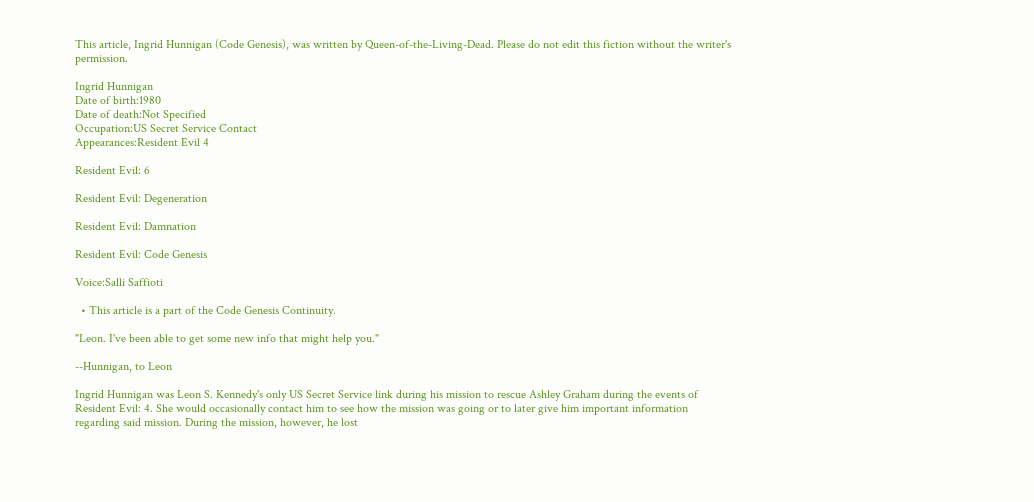This article, Ingrid Hunnigan (Code Genesis), was written by Queen-of-the-Living-Dead. Please do not edit this fiction without the writer's permission.

Ingrid Hunnigan
Date of birth:1980
Date of death:Not Specified
Occupation:US Secret Service Contact
Appearances:Resident Evil 4

Resident Evil: 6

Resident Evil: Degeneration

Resident Evil: Damnation

Resident Evil: Code Genesis

Voice:Salli Saffioti

  • This article is a part of the Code Genesis Continuity.

"Leon. I've been able to get some new info that might help you."

--Hunnigan, to Leon

Ingrid Hunnigan was Leon S. Kennedy's only US Secret Service link during his mission to rescue Ashley Graham during the events of Resident Evil: 4. She would occasionally contact him to see how the mission was going or to later give him important information regarding said mission. During the mission, however, he lost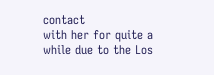contact
with her for quite a while due to the Los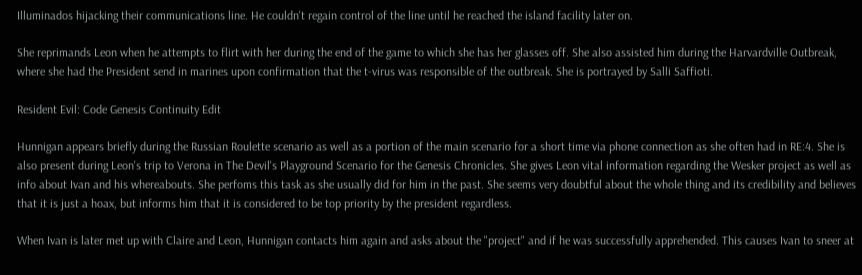Illuminados hijacking their communications line. He couldn't regain control of the line until he reached the island facility later on.

She reprimands Leon when he attempts to flirt with her during the end of the game to which she has her glasses off. She also assisted him during the Harvardville Outbreak, where she had the President send in marines upon confirmation that the t-virus was responsible of the outbreak. She is portrayed by Salli Saffioti.

Resident Evil: Code Genesis Continuity Edit

Hunnigan appears briefly during the Russian Roulette scenario as well as a portion of the main scenario for a short time via phone connection as she often had in RE:4. She is also present during Leon's trip to Verona in The Devil's Playground Scenario for the Genesis Chronicles. She gives Leon vital information regarding the Wesker project as well as info about Ivan and his whereabouts. She perfoms this task as she usually did for him in the past. She seems very doubtful about the whole thing and its credibility and believes that it is just a hoax, but informs him that it is considered to be top priority by the president regardless.

When Ivan is later met up with Claire and Leon, Hunnigan contacts him again and asks about the "project" and if he was successfully apprehended. This causes Ivan to sneer at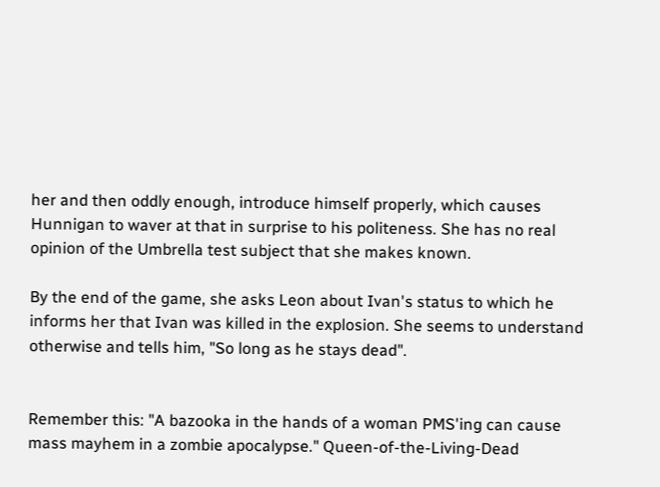her and then oddly enough, introduce himself properly, which causes Hunnigan to waver at that in surprise to his politeness. She has no real opinion of the Umbrella test subject that she makes known.

By the end of the game, she asks Leon about Ivan's status to which he informs her that Ivan was killed in the explosion. She seems to understand otherwise and tells him, "So long as he stays dead".


Remember this: "A bazooka in the hands of a woman PMS'ing can cause mass mayhem in a zombie apocalypse." Queen-of-the-Living-Dead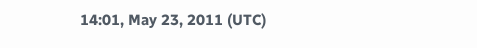14:01, May 23, 2011 (UTC)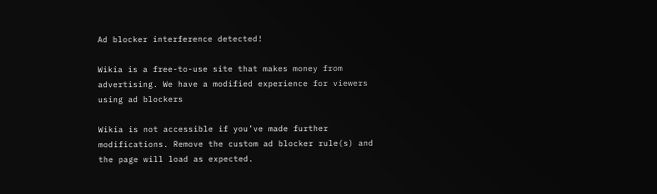Ad blocker interference detected!

Wikia is a free-to-use site that makes money from advertising. We have a modified experience for viewers using ad blockers

Wikia is not accessible if you’ve made further modifications. Remove the custom ad blocker rule(s) and the page will load as expected.